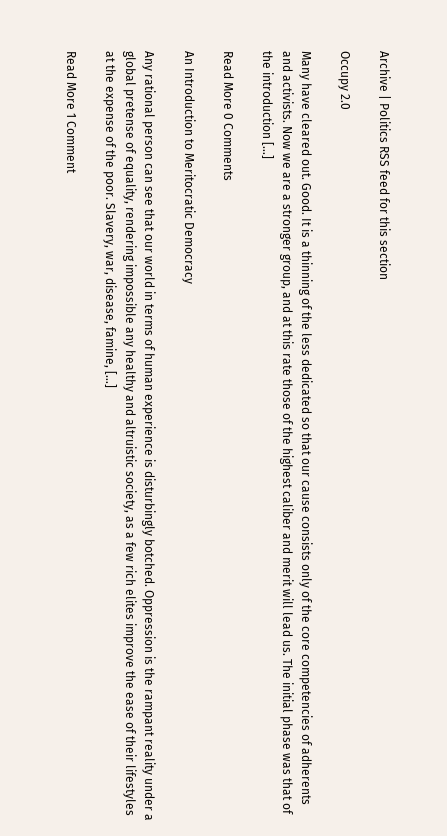Archive | Politics RSS feed for this section

Occupy 2.0

Many have cleared out. Good. It is a thinning of the less dedicated so that our cause consists only of the core competencies of adherents and activists. Now we are a stronger group, and at this rate those of the highest caliber and merit will lead us. The initial phase was that of the introduction […]

Read More 0 Comments

An Introduction to Meritocratic Democracy

Any rational person can see that our world in terms of human experience is disturbingly botched. Oppression is the rampant reality under a global pretense of equality, rendering impossible any healthy and altruistic society, as a few rich elites improve the ease of their lifestyles at the expense of the poor. Slavery, war, disease, famine, […]

Read More 1 Comment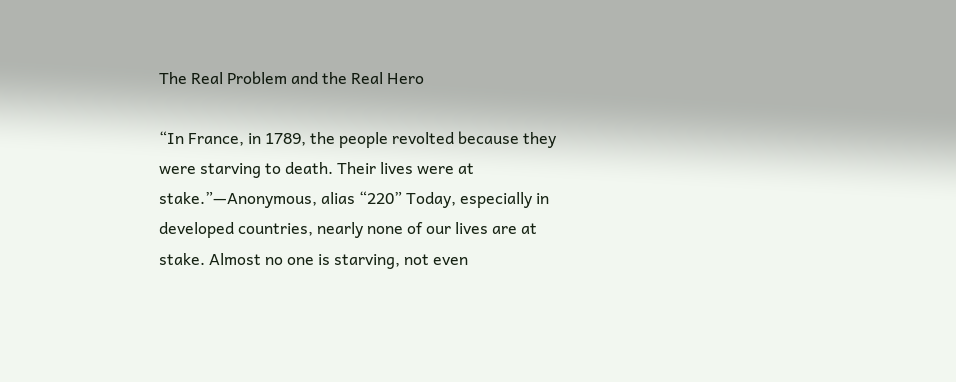The Real Problem and the Real Hero

“In France, in 1789, the people revolted because they were starving to death. Their lives were at stake.”—Anonymous, alias “220” Today, especially in developed countries, nearly none of our lives are at stake. Almost no one is starving, not even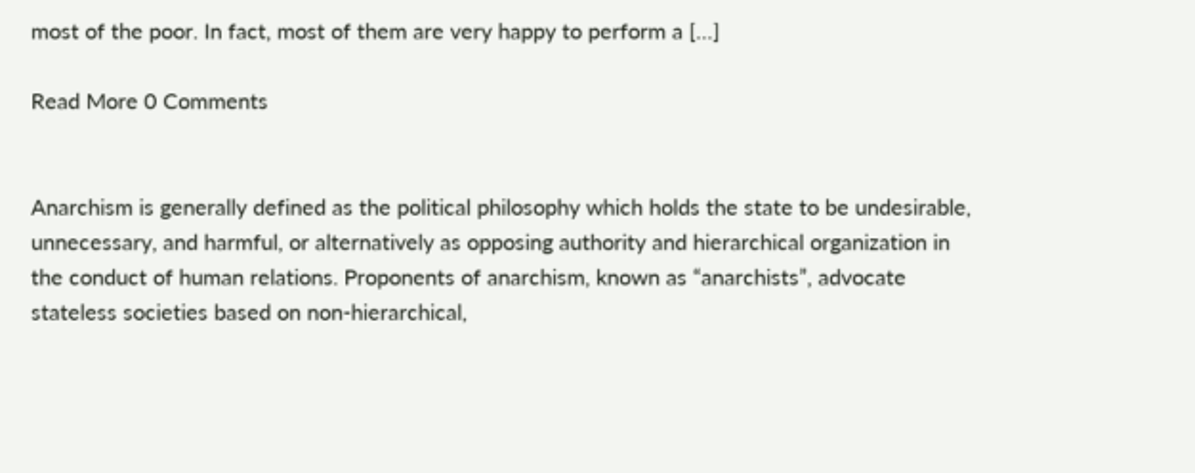most of the poor. In fact, most of them are very happy to perform a […]

Read More 0 Comments


Anarchism is generally defined as the political philosophy which holds the state to be undesirable, unnecessary, and harmful, or alternatively as opposing authority and hierarchical organization in the conduct of human relations. Proponents of anarchism, known as “anarchists”, advocate stateless societies based on non-hierarchical,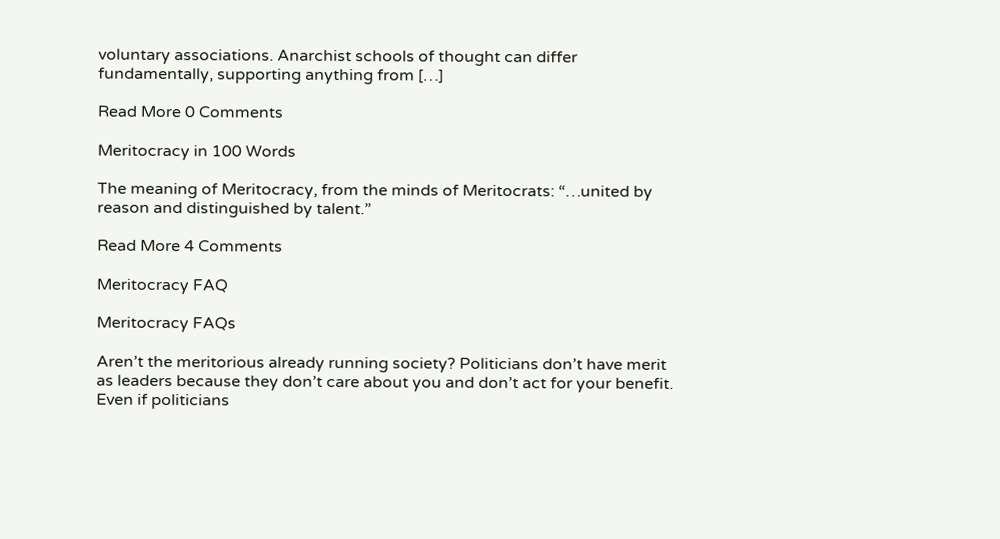voluntary associations. Anarchist schools of thought can differ fundamentally, supporting anything from […]

Read More 0 Comments

Meritocracy in 100 Words

The meaning of Meritocracy, from the minds of Meritocrats: “…united by reason and distinguished by talent.”

Read More 4 Comments

Meritocracy FAQ

Meritocracy FAQs

Aren’t the meritorious already running society? Politicians don’t have merit as leaders because they don’t care about you and don’t act for your benefit. Even if politicians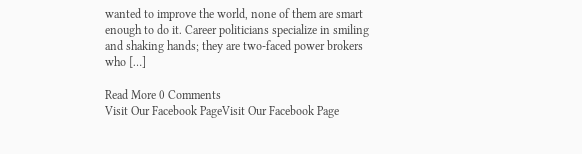wanted to improve the world, none of them are smart enough to do it. Career politicians specialize in smiling and shaking hands; they are two-faced power brokers who […]

Read More 0 Comments
Visit Our Facebook PageVisit Our Facebook Page